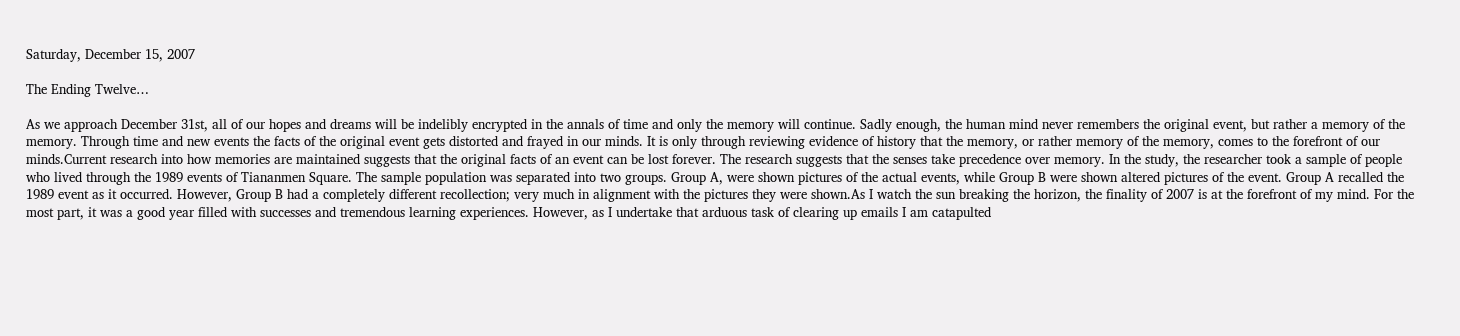Saturday, December 15, 2007

The Ending Twelve…

As we approach December 31st, all of our hopes and dreams will be indelibly encrypted in the annals of time and only the memory will continue. Sadly enough, the human mind never remembers the original event, but rather a memory of the memory. Through time and new events the facts of the original event gets distorted and frayed in our minds. It is only through reviewing evidence of history that the memory, or rather memory of the memory, comes to the forefront of our minds.Current research into how memories are maintained suggests that the original facts of an event can be lost forever. The research suggests that the senses take precedence over memory. In the study, the researcher took a sample of people who lived through the 1989 events of Tiananmen Square. The sample population was separated into two groups. Group A, were shown pictures of the actual events, while Group B were shown altered pictures of the event. Group A recalled the 1989 event as it occurred. However, Group B had a completely different recollection; very much in alignment with the pictures they were shown.As I watch the sun breaking the horizon, the finality of 2007 is at the forefront of my mind. For the most part, it was a good year filled with successes and tremendous learning experiences. However, as I undertake that arduous task of clearing up emails I am catapulted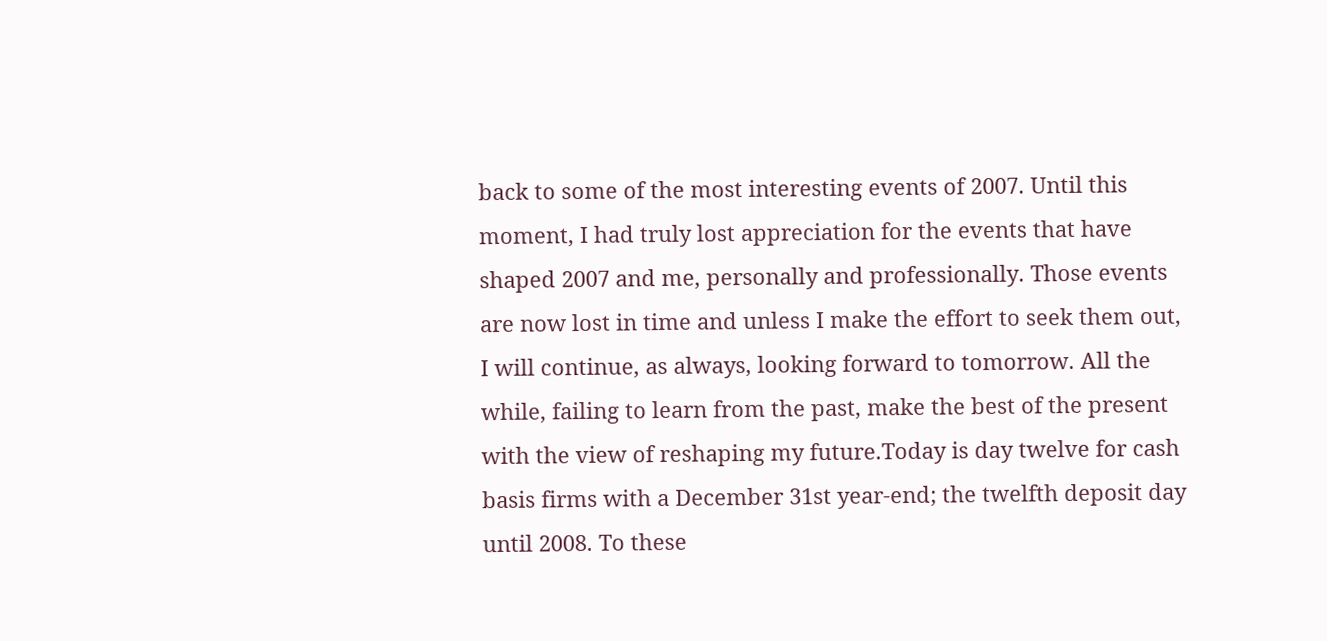back to some of the most interesting events of 2007. Until this moment, I had truly lost appreciation for the events that have shaped 2007 and me, personally and professionally. Those events are now lost in time and unless I make the effort to seek them out, I will continue, as always, looking forward to tomorrow. All the while, failing to learn from the past, make the best of the present with the view of reshaping my future.Today is day twelve for cash basis firms with a December 31st year-end; the twelfth deposit day until 2008. To these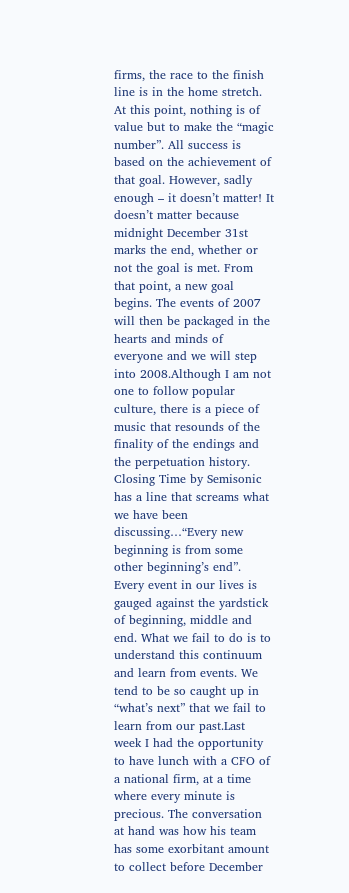firms, the race to the finish line is in the home stretch. At this point, nothing is of value but to make the “magic number”. All success is based on the achievement of that goal. However, sadly enough – it doesn’t matter! It doesn’t matter because midnight December 31st marks the end, whether or not the goal is met. From that point, a new goal begins. The events of 2007 will then be packaged in the hearts and minds of everyone and we will step into 2008.Although I am not one to follow popular culture, there is a piece of music that resounds of the finality of the endings and the perpetuation history. Closing Time by Semisonic has a line that screams what we have been discussing…“Every new beginning is from some other beginning’s end”. Every event in our lives is gauged against the yardstick of beginning, middle and end. What we fail to do is to understand this continuum and learn from events. We tend to be so caught up in “what’s next” that we fail to learn from our past.Last week I had the opportunity to have lunch with a CFO of a national firm, at a time where every minute is precious. The conversation at hand was how his team has some exorbitant amount to collect before December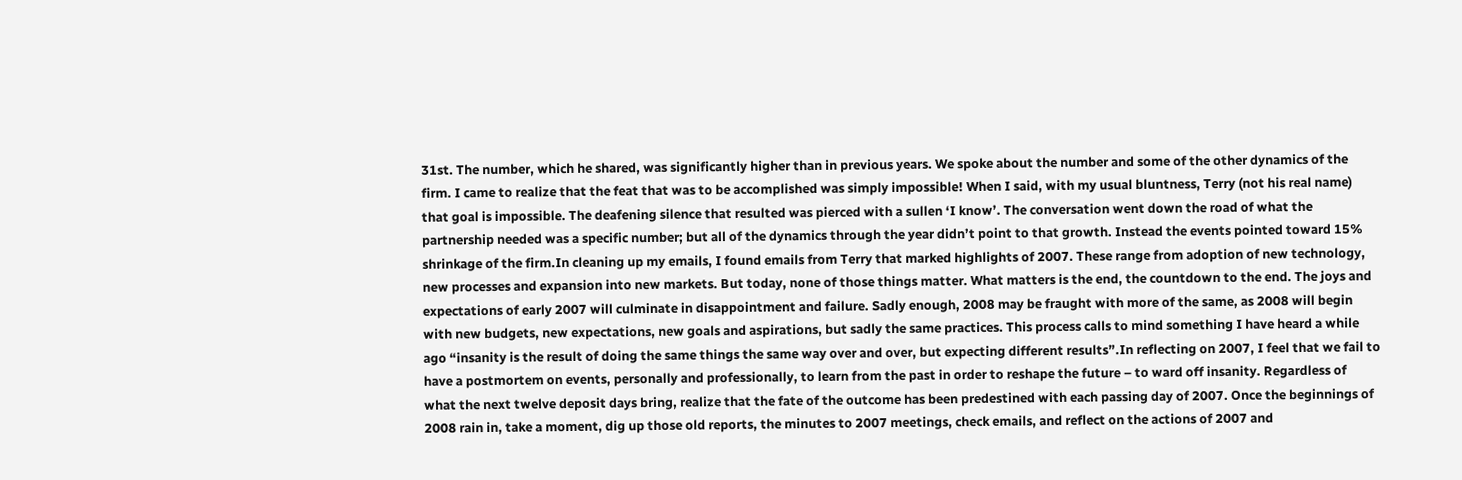31st. The number, which he shared, was significantly higher than in previous years. We spoke about the number and some of the other dynamics of the firm. I came to realize that the feat that was to be accomplished was simply impossible! When I said, with my usual bluntness, Terry (not his real name) that goal is impossible. The deafening silence that resulted was pierced with a sullen ‘I know’. The conversation went down the road of what the partnership needed was a specific number; but all of the dynamics through the year didn’t point to that growth. Instead the events pointed toward 15% shrinkage of the firm.In cleaning up my emails, I found emails from Terry that marked highlights of 2007. These range from adoption of new technology, new processes and expansion into new markets. But today, none of those things matter. What matters is the end, the countdown to the end. The joys and expectations of early 2007 will culminate in disappointment and failure. Sadly enough, 2008 may be fraught with more of the same, as 2008 will begin with new budgets, new expectations, new goals and aspirations, but sadly the same practices. This process calls to mind something I have heard a while ago “insanity is the result of doing the same things the same way over and over, but expecting different results”.In reflecting on 2007, I feel that we fail to have a postmortem on events, personally and professionally, to learn from the past in order to reshape the future – to ward off insanity. Regardless of what the next twelve deposit days bring, realize that the fate of the outcome has been predestined with each passing day of 2007. Once the beginnings of 2008 rain in, take a moment, dig up those old reports, the minutes to 2007 meetings, check emails, and reflect on the actions of 2007 and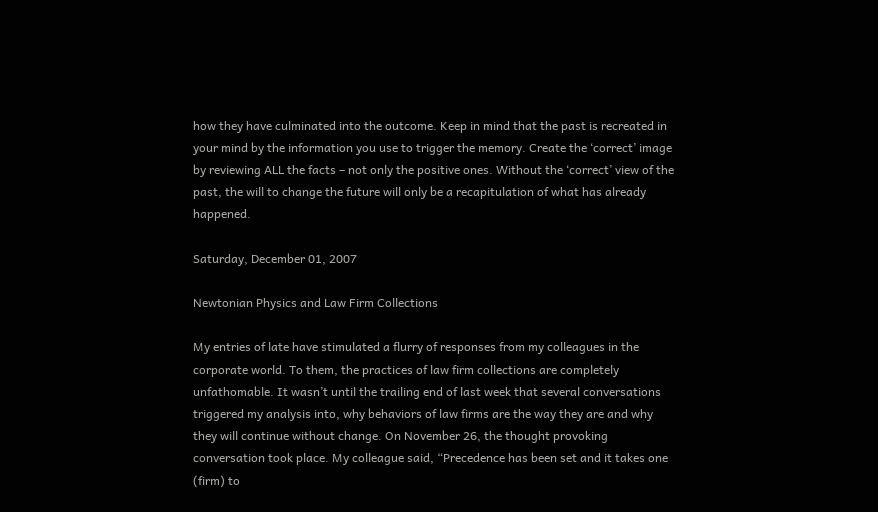how they have culminated into the outcome. Keep in mind that the past is recreated in your mind by the information you use to trigger the memory. Create the ‘correct’ image by reviewing ALL the facts – not only the positive ones. Without the ‘correct’ view of the past, the will to change the future will only be a recapitulation of what has already happened.

Saturday, December 01, 2007

Newtonian Physics and Law Firm Collections

My entries of late have stimulated a flurry of responses from my colleagues in the corporate world. To them, the practices of law firm collections are completely unfathomable. It wasn’t until the trailing end of last week that several conversations triggered my analysis into, why behaviors of law firms are the way they are and why they will continue without change. On November 26, the thought provoking conversation took place. My colleague said, “Precedence has been set and it takes one (firm) to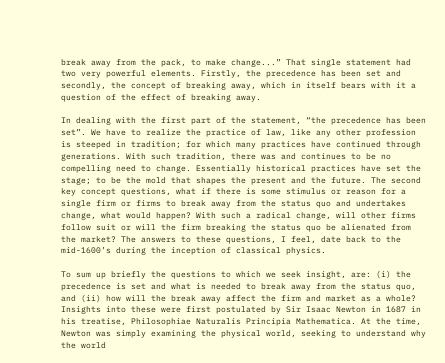break away from the pack, to make change...” That single statement had two very powerful elements. Firstly, the precedence has been set and secondly, the concept of breaking away, which in itself bears with it a question of the effect of breaking away.

In dealing with the first part of the statement, “the precedence has been set”. We have to realize the practice of law, like any other profession is steeped in tradition; for which many practices have continued through generations. With such tradition, there was and continues to be no compelling need to change. Essentially historical practices have set the stage; to be the mold that shapes the present and the future. The second key concept questions, what if there is some stimulus or reason for a single firm or firms to break away from the status quo and undertakes change, what would happen? With such a radical change, will other firms follow suit or will the firm breaking the status quo be alienated from the market? The answers to these questions, I feel, date back to the mid-1600’s during the inception of classical physics.

To sum up briefly the questions to which we seek insight, are: (i) the precedence is set and what is needed to break away from the status quo, and (ii) how will the break away affect the firm and market as a whole? Insights into these were first postulated by Sir Isaac Newton in 1687 in his treatise, Philosophiae Naturalis Principia Mathematica. At the time, Newton was simply examining the physical world, seeking to understand why the world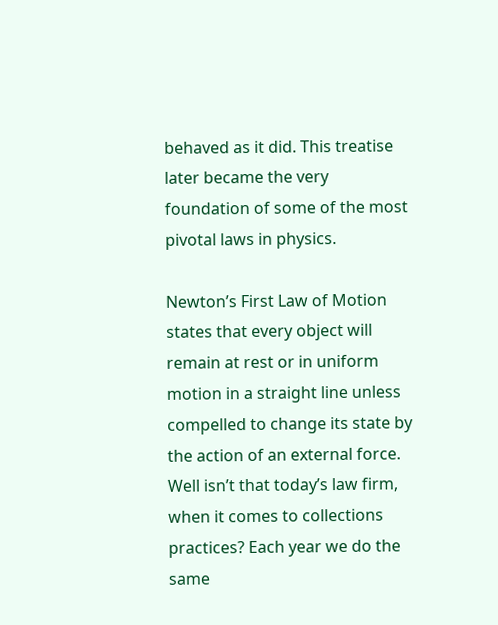behaved as it did. This treatise later became the very foundation of some of the most pivotal laws in physics.

Newton’s First Law of Motion states that every object will remain at rest or in uniform motion in a straight line unless compelled to change its state by the action of an external force. Well isn’t that today’s law firm, when it comes to collections practices? Each year we do the same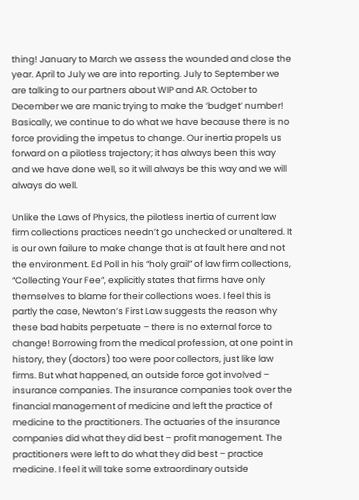thing! January to March we assess the wounded and close the year. April to July we are into reporting. July to September we are talking to our partners about WIP and AR. October to December we are manic trying to make the ‘budget’ number! Basically, we continue to do what we have because there is no force providing the impetus to change. Our inertia propels us forward on a pilotless trajectory; it has always been this way and we have done well, so it will always be this way and we will always do well.

Unlike the Laws of Physics, the pilotless inertia of current law firm collections practices needn’t go unchecked or unaltered. It is our own failure to make change that is at fault here and not the environment. Ed Poll in his “holy grail” of law firm collections, “Collecting Your Fee”, explicitly states that firms have only themselves to blame for their collections woes. I feel this is partly the case, Newton’s First Law suggests the reason why these bad habits perpetuate – there is no external force to change! Borrowing from the medical profession, at one point in history, they (doctors) too were poor collectors, just like law firms. But what happened, an outside force got involved – insurance companies. The insurance companies took over the financial management of medicine and left the practice of medicine to the practitioners. The actuaries of the insurance companies did what they did best – profit management. The practitioners were left to do what they did best – practice medicine. I feel it will take some extraordinary outside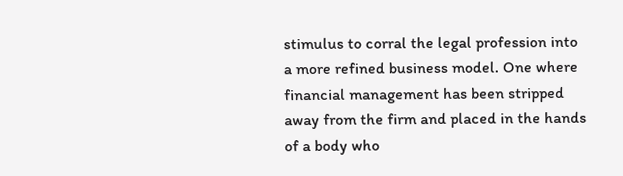stimulus to corral the legal profession into a more refined business model. One where financial management has been stripped away from the firm and placed in the hands of a body who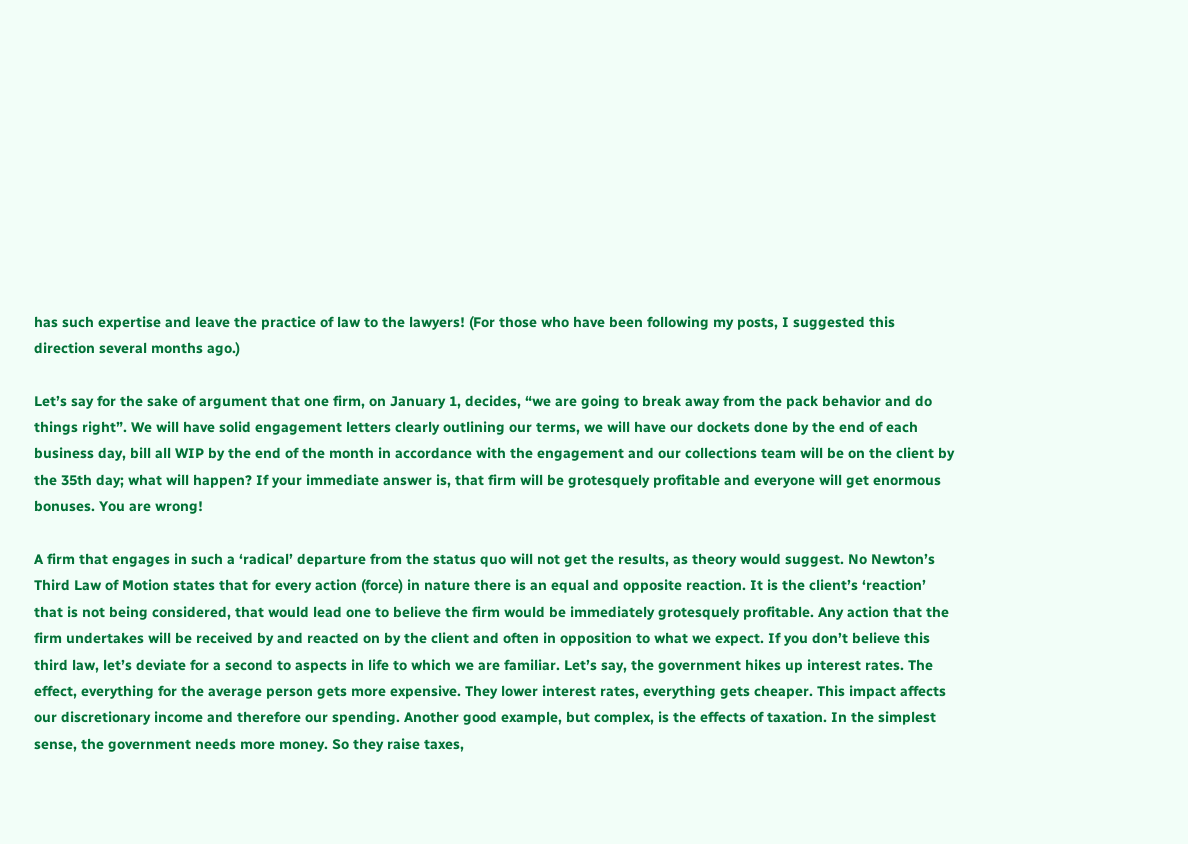has such expertise and leave the practice of law to the lawyers! (For those who have been following my posts, I suggested this direction several months ago.)

Let’s say for the sake of argument that one firm, on January 1, decides, “we are going to break away from the pack behavior and do things right”. We will have solid engagement letters clearly outlining our terms, we will have our dockets done by the end of each business day, bill all WIP by the end of the month in accordance with the engagement and our collections team will be on the client by the 35th day; what will happen? If your immediate answer is, that firm will be grotesquely profitable and everyone will get enormous bonuses. You are wrong!

A firm that engages in such a ‘radical’ departure from the status quo will not get the results, as theory would suggest. No Newton’s Third Law of Motion states that for every action (force) in nature there is an equal and opposite reaction. It is the client’s ‘reaction’ that is not being considered, that would lead one to believe the firm would be immediately grotesquely profitable. Any action that the firm undertakes will be received by and reacted on by the client and often in opposition to what we expect. If you don’t believe this third law, let’s deviate for a second to aspects in life to which we are familiar. Let’s say, the government hikes up interest rates. The effect, everything for the average person gets more expensive. They lower interest rates, everything gets cheaper. This impact affects our discretionary income and therefore our spending. Another good example, but complex, is the effects of taxation. In the simplest sense, the government needs more money. So they raise taxes,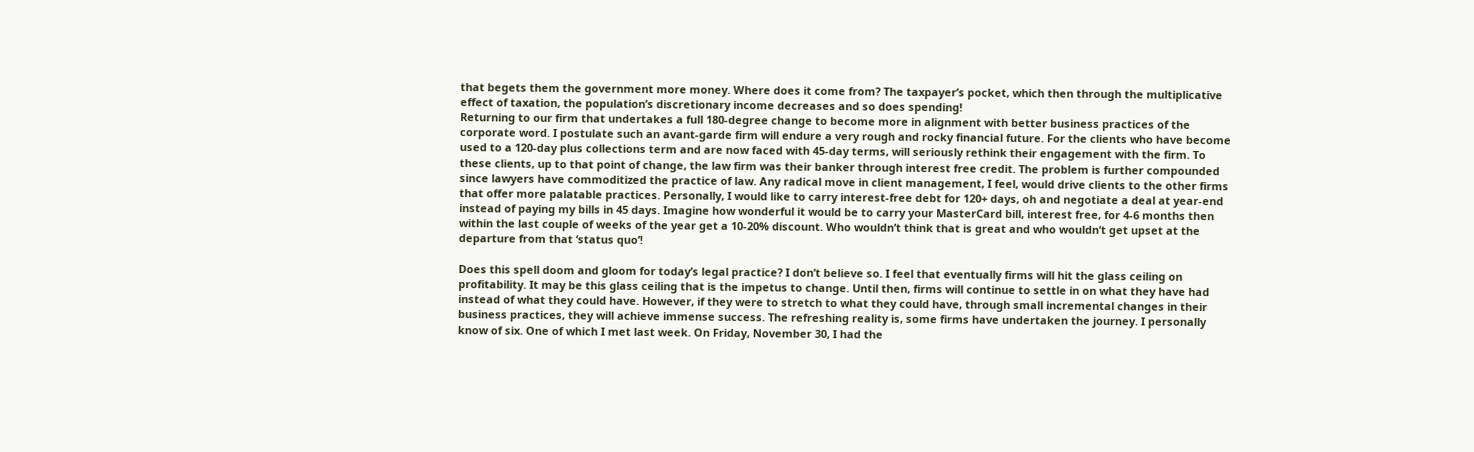that begets them the government more money. Where does it come from? The taxpayer’s pocket, which then through the multiplicative effect of taxation, the population’s discretionary income decreases and so does spending!
Returning to our firm that undertakes a full 180-degree change to become more in alignment with better business practices of the corporate word. I postulate such an avant-garde firm will endure a very rough and rocky financial future. For the clients who have become used to a 120-day plus collections term and are now faced with 45-day terms, will seriously rethink their engagement with the firm. To these clients, up to that point of change, the law firm was their banker through interest free credit. The problem is further compounded since lawyers have commoditized the practice of law. Any radical move in client management, I feel, would drive clients to the other firms that offer more palatable practices. Personally, I would like to carry interest-free debt for 120+ days, oh and negotiate a deal at year-end instead of paying my bills in 45 days. Imagine how wonderful it would be to carry your MasterCard bill, interest free, for 4-6 months then within the last couple of weeks of the year get a 10-20% discount. Who wouldn’t think that is great and who wouldn’t get upset at the departure from that ‘status quo’!

Does this spell doom and gloom for today’s legal practice? I don’t believe so. I feel that eventually firms will hit the glass ceiling on profitability. It may be this glass ceiling that is the impetus to change. Until then, firms will continue to settle in on what they have had instead of what they could have. However, if they were to stretch to what they could have, through small incremental changes in their business practices, they will achieve immense success. The refreshing reality is, some firms have undertaken the journey. I personally know of six. One of which I met last week. On Friday, November 30, I had the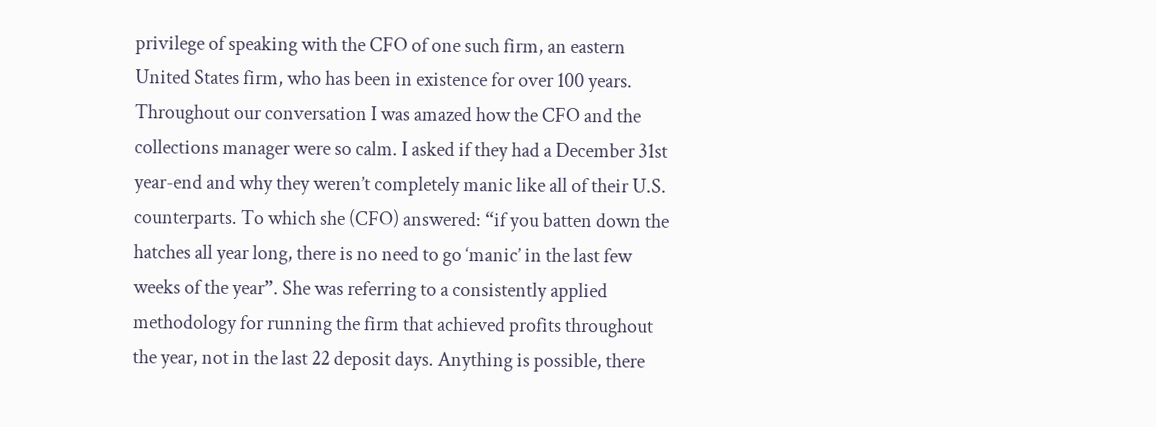privilege of speaking with the CFO of one such firm, an eastern United States firm, who has been in existence for over 100 years. Throughout our conversation I was amazed how the CFO and the collections manager were so calm. I asked if they had a December 31st year-end and why they weren’t completely manic like all of their U.S. counterparts. To which she (CFO) answered: “if you batten down the hatches all year long, there is no need to go ‘manic’ in the last few weeks of the year”. She was referring to a consistently applied methodology for running the firm that achieved profits throughout the year, not in the last 22 deposit days. Anything is possible, there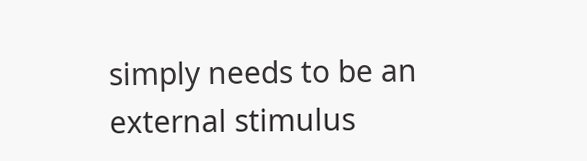simply needs to be an external stimulus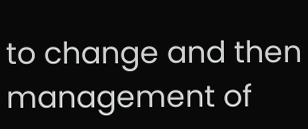to change and then management of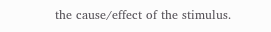the cause/effect of the stimulus.